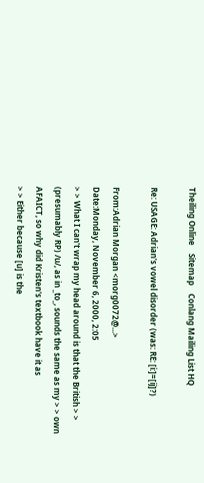Theiling Online    Sitemap    Conlang Mailing List HQ

Re: USAGE: Adrian's vowel disorder (was: RE: [i:]=[ij]?)

From:Adrian Morgan <morg0072@...>
Date:Monday, November 6, 2000, 2:05
> > What I can't wrap my head around is that the British > > (presumably RP) /u/, as in _to_, sounds the same as my > > own AFAICT, so why did Kristen's textbook have it as
> > Either because [u] is the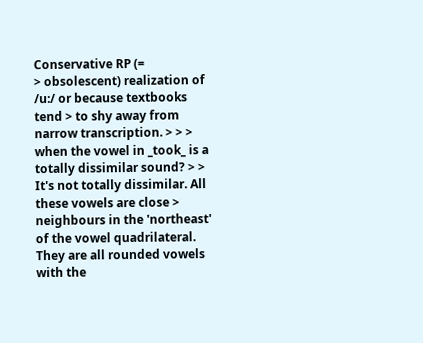Conservative RP (=
> obsolescent) realization of /u:/ or because textbooks tend > to shy away from narrow transcription. > > > when the vowel in _took_ is a totally dissimilar sound? > > It's not totally dissimilar. All these vowels are close > neighbours in the 'northeast' of the vowel quadrilateral.
They are all rounded vowels with the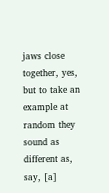jaws close together, yes, but to take an example at random they sound as different as, say, [a]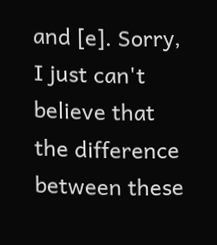and [e]. Sorry, I just can't believe that the difference between these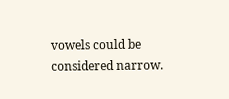vowels could be considered narrow.